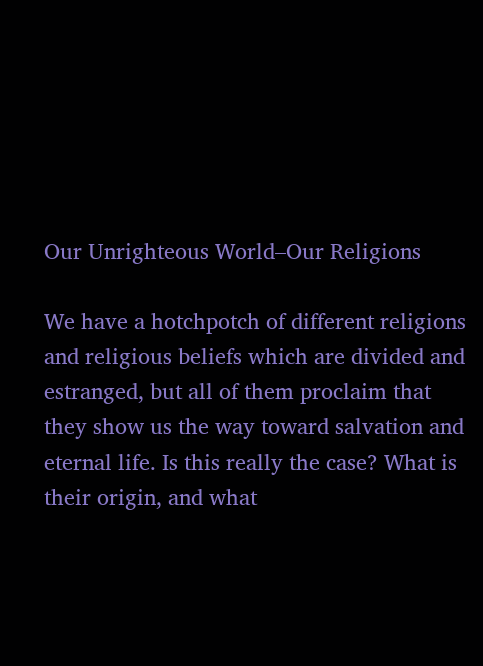Our Unrighteous World–Our Religions

We have a hotchpotch of different religions and religious beliefs which are divided and estranged, but all of them proclaim that they show us the way toward salvation and eternal life. Is this really the case? What is their origin, and what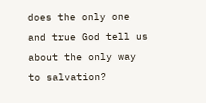does the only one and true God tell us about the only way to salvation?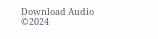Download Audio
©2024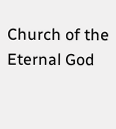Church of the Eternal God